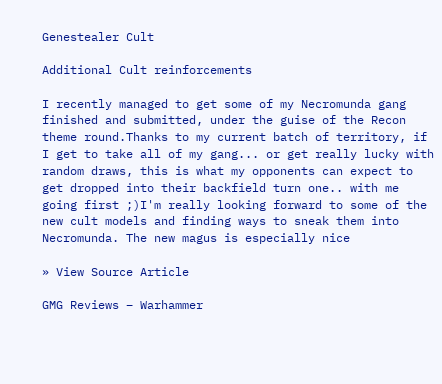Genestealer Cult

Additional Cult reinforcements

I recently managed to get some of my Necromunda gang finished and submitted, under the guise of the Recon theme round.Thanks to my current batch of territory, if I get to take all of my gang... or get really lucky with random draws, this is what my opponents can expect to get dropped into their backfield turn one.. with me going first ;)I'm really looking forward to some of the new cult models and finding ways to sneak them into Necromunda. The new magus is especially nice

» View Source Article

GMG Reviews – Warhammer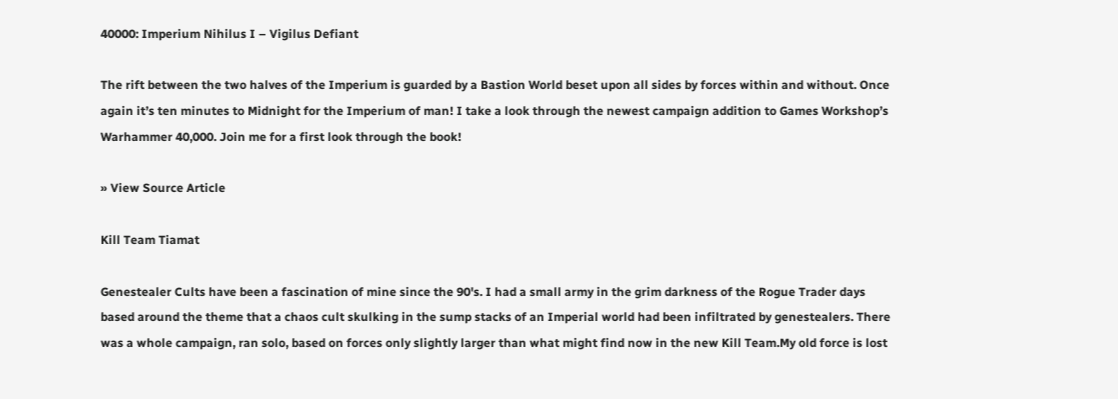40000: Imperium Nihilus I – Vigilus Defiant

The rift between the two halves of the Imperium is guarded by a Bastion World beset upon all sides by forces within and without. Once again it’s ten minutes to Midnight for the Imperium of man! I take a look through the newest campaign addition to Games Workshop’s Warhammer 40,000. Join me for a first look through the book!

» View Source Article

Kill Team Tiamat

Genestealer Cults have been a fascination of mine since the 90's. I had a small army in the grim darkness of the Rogue Trader days based around the theme that a chaos cult skulking in the sump stacks of an Imperial world had been infiltrated by genestealers. There was a whole campaign, ran solo, based on forces only slightly larger than what might find now in the new Kill Team.My old force is lost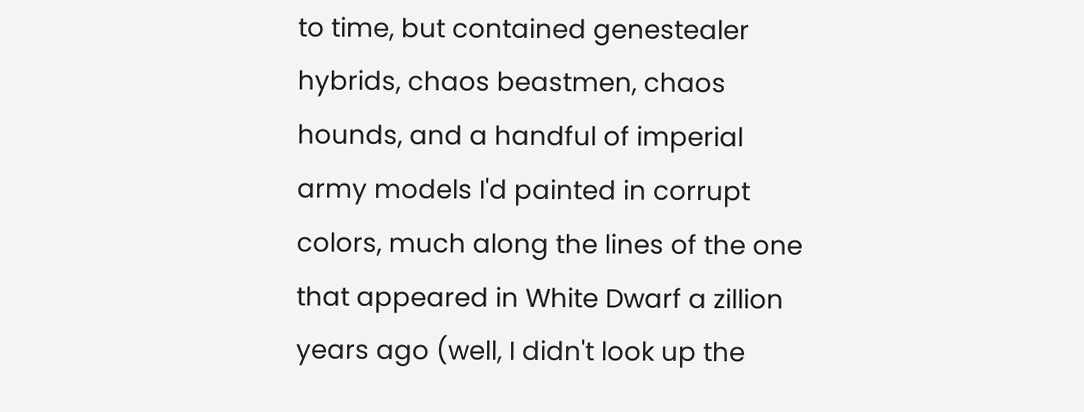to time, but contained genestealer hybrids, chaos beastmen, chaos hounds, and a handful of imperial army models I'd painted in corrupt colors, much along the lines of the one that appeared in White Dwarf a zillion years ago (well, I didn't look up the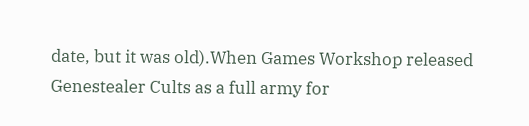date, but it was old).When Games Workshop released Genestealer Cults as a full army for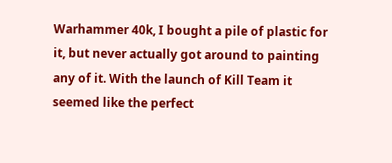Warhammer 40k, I bought a pile of plastic for it, but never actually got around to painting any of it. With the launch of Kill Team it seemed like the perfect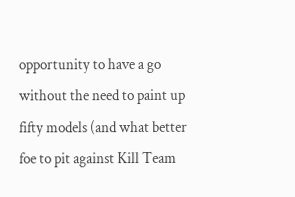opportunity to have a go without the need to paint up fifty models (and what better foe to pit against Kill Team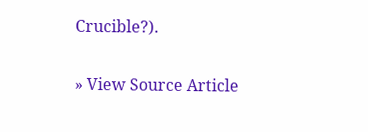Crucible?).

» View Source Article